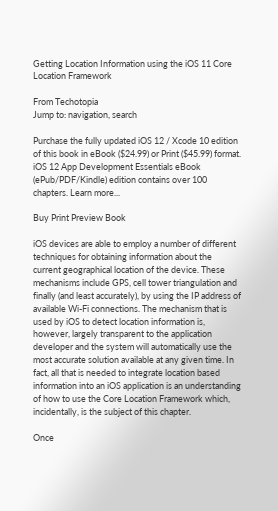Getting Location Information using the iOS 11 Core Location Framework

From Techotopia
Jump to: navigation, search

Purchase the fully updated iOS 12 / Xcode 10 edition of this book in eBook ($24.99) or Print ($45.99) format.
iOS 12 App Development Essentials eBook (ePub/PDF/Kindle) edition contains over 100 chapters. Learn more...

Buy Print Preview Book

iOS devices are able to employ a number of different techniques for obtaining information about the current geographical location of the device. These mechanisms include GPS, cell tower triangulation and finally (and least accurately), by using the IP address of available Wi-Fi connections. The mechanism that is used by iOS to detect location information is, however, largely transparent to the application developer and the system will automatically use the most accurate solution available at any given time. In fact, all that is needed to integrate location based information into an iOS application is an understanding of how to use the Core Location Framework which, incidentally, is the subject of this chapter.

Once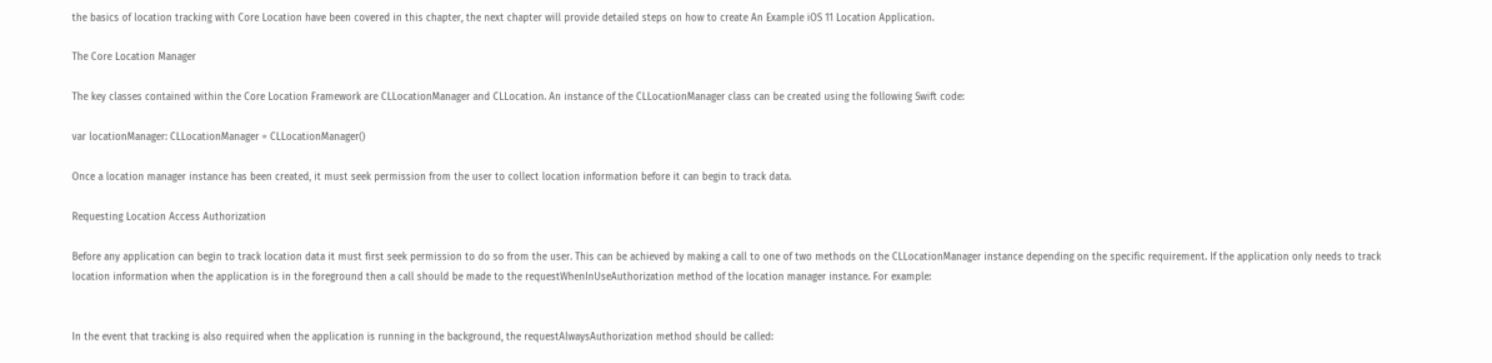the basics of location tracking with Core Location have been covered in this chapter, the next chapter will provide detailed steps on how to create An Example iOS 11 Location Application.

The Core Location Manager

The key classes contained within the Core Location Framework are CLLocationManager and CLLocation. An instance of the CLLocationManager class can be created using the following Swift code:

var locationManager: CLLocationManager = CLLocationManager()

Once a location manager instance has been created, it must seek permission from the user to collect location information before it can begin to track data.

Requesting Location Access Authorization

Before any application can begin to track location data it must first seek permission to do so from the user. This can be achieved by making a call to one of two methods on the CLLocationManager instance depending on the specific requirement. If the application only needs to track location information when the application is in the foreground then a call should be made to the requestWhenInUseAuthorization method of the location manager instance. For example:


In the event that tracking is also required when the application is running in the background, the requestAlwaysAuthorization method should be called: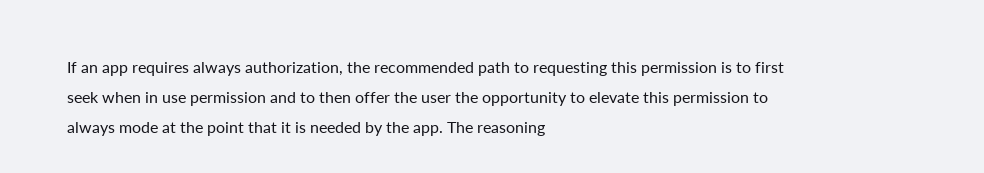If an app requires always authorization, the recommended path to requesting this permission is to first seek when in use permission and to then offer the user the opportunity to elevate this permission to always mode at the point that it is needed by the app. The reasoning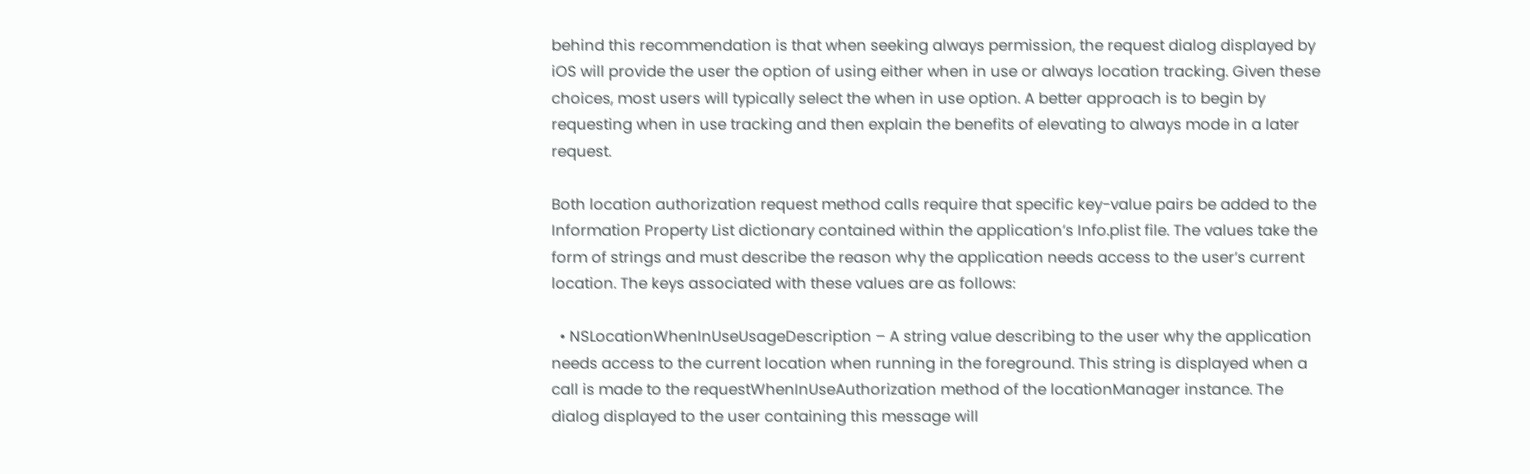behind this recommendation is that when seeking always permission, the request dialog displayed by iOS will provide the user the option of using either when in use or always location tracking. Given these choices, most users will typically select the when in use option. A better approach is to begin by requesting when in use tracking and then explain the benefits of elevating to always mode in a later request.

Both location authorization request method calls require that specific key-value pairs be added to the Information Property List dictionary contained within the application’s Info.plist file. The values take the form of strings and must describe the reason why the application needs access to the user’s current location. The keys associated with these values are as follows:

  • NSLocationWhenInUseUsageDescription – A string value describing to the user why the application needs access to the current location when running in the foreground. This string is displayed when a call is made to the requestWhenInUseAuthorization method of the locationManager instance. The dialog displayed to the user containing this message will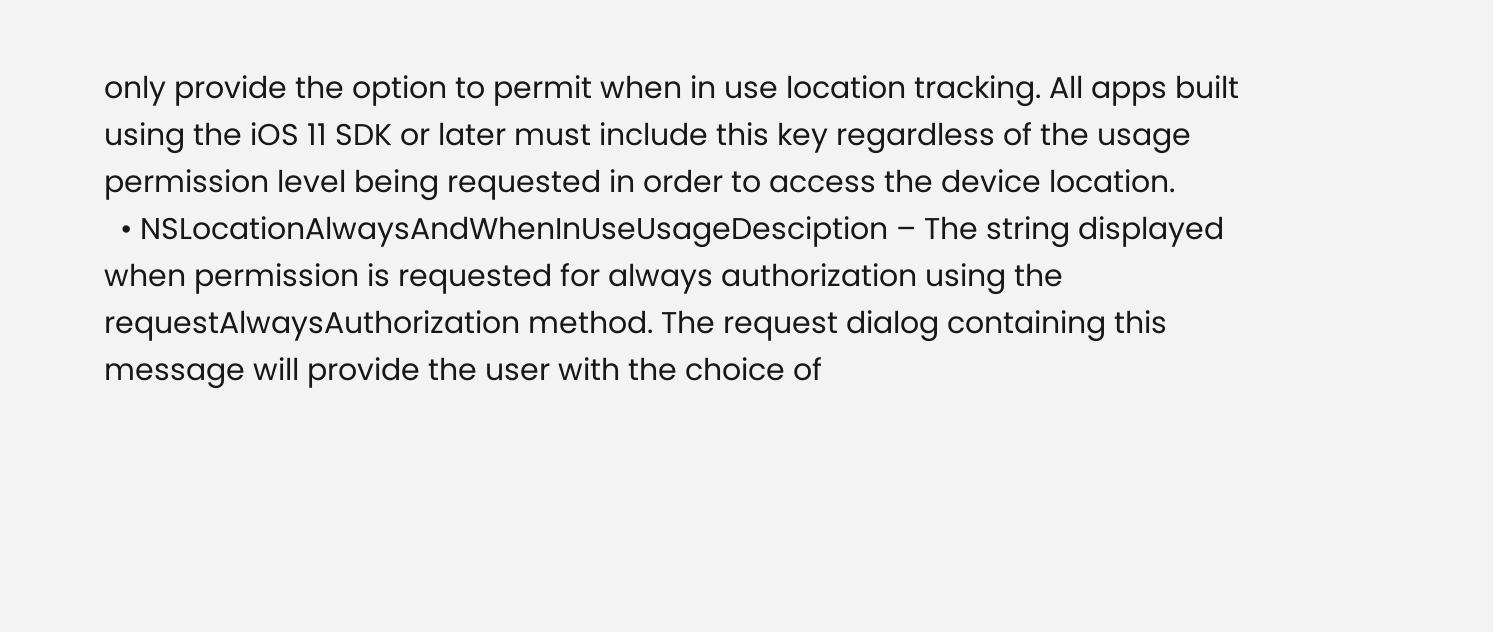only provide the option to permit when in use location tracking. All apps built using the iOS 11 SDK or later must include this key regardless of the usage permission level being requested in order to access the device location.
  • NSLocationAlwaysAndWhenInUseUsageDesciption – The string displayed when permission is requested for always authorization using the requestAlwaysAuthorization method. The request dialog containing this message will provide the user with the choice of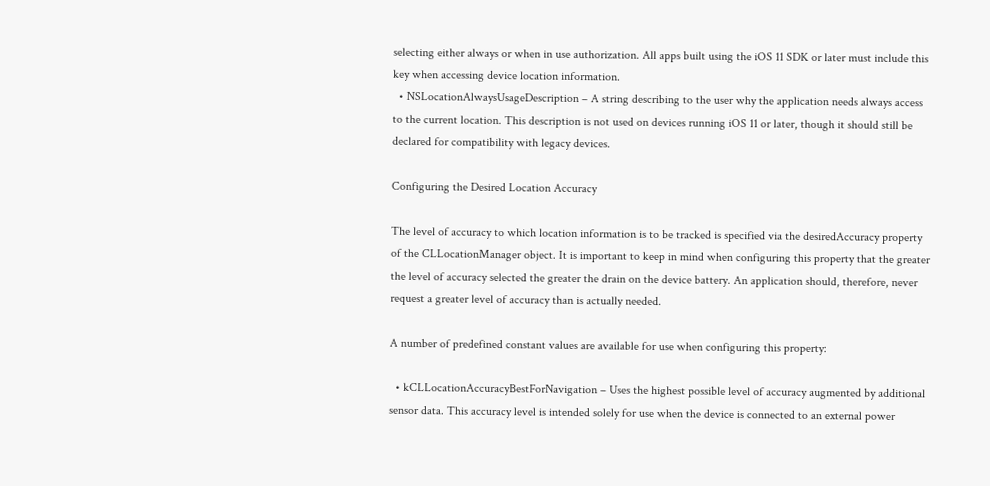selecting either always or when in use authorization. All apps built using the iOS 11 SDK or later must include this key when accessing device location information.
  • NSLocationAlwaysUsageDescription – A string describing to the user why the application needs always access to the current location. This description is not used on devices running iOS 11 or later, though it should still be declared for compatibility with legacy devices.

Configuring the Desired Location Accuracy

The level of accuracy to which location information is to be tracked is specified via the desiredAccuracy property of the CLLocationManager object. It is important to keep in mind when configuring this property that the greater the level of accuracy selected the greater the drain on the device battery. An application should, therefore, never request a greater level of accuracy than is actually needed.

A number of predefined constant values are available for use when configuring this property:

  • kCLLocationAccuracyBestForNavigation – Uses the highest possible level of accuracy augmented by additional sensor data. This accuracy level is intended solely for use when the device is connected to an external power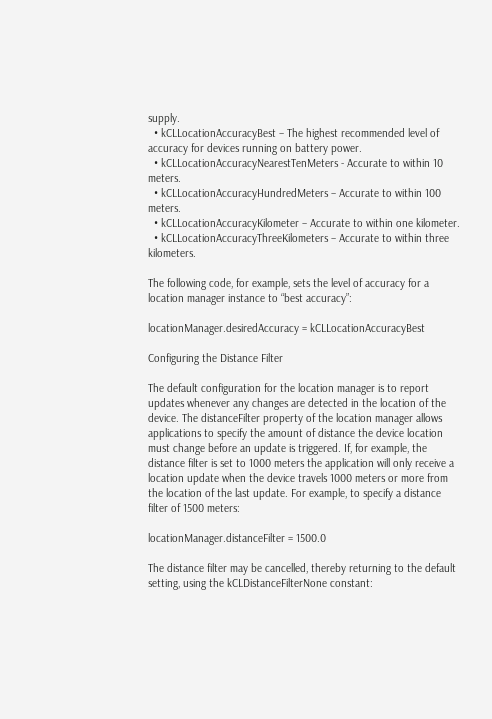supply.
  • kCLLocationAccuracyBest – The highest recommended level of accuracy for devices running on battery power.
  • kCLLocationAccuracyNearestTenMeters - Accurate to within 10 meters.
  • kCLLocationAccuracyHundredMeters – Accurate to within 100 meters.
  • kCLLocationAccuracyKilometer – Accurate to within one kilometer.
  • kCLLocationAccuracyThreeKilometers – Accurate to within three kilometers.

The following code, for example, sets the level of accuracy for a location manager instance to “best accuracy”:

locationManager.desiredAccuracy = kCLLocationAccuracyBest

Configuring the Distance Filter

The default configuration for the location manager is to report updates whenever any changes are detected in the location of the device. The distanceFilter property of the location manager allows applications to specify the amount of distance the device location must change before an update is triggered. If, for example, the distance filter is set to 1000 meters the application will only receive a location update when the device travels 1000 meters or more from the location of the last update. For example, to specify a distance filter of 1500 meters:

locationManager.distanceFilter = 1500.0

The distance filter may be cancelled, thereby returning to the default setting, using the kCLDistanceFilterNone constant: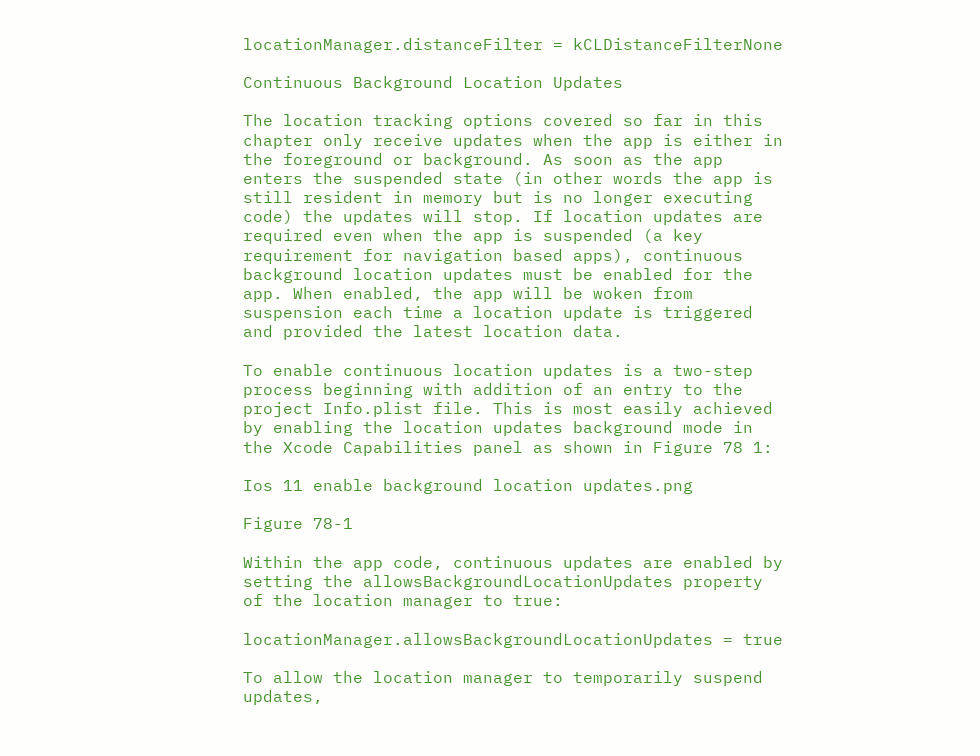locationManager.distanceFilter = kCLDistanceFilterNone

Continuous Background Location Updates

The location tracking options covered so far in this chapter only receive updates when the app is either in the foreground or background. As soon as the app enters the suspended state (in other words the app is still resident in memory but is no longer executing code) the updates will stop. If location updates are required even when the app is suspended (a key requirement for navigation based apps), continuous background location updates must be enabled for the app. When enabled, the app will be woken from suspension each time a location update is triggered and provided the latest location data.

To enable continuous location updates is a two-step process beginning with addition of an entry to the project Info.plist file. This is most easily achieved by enabling the location updates background mode in the Xcode Capabilities panel as shown in Figure 78 1:

Ios 11 enable background location updates.png

Figure 78-1

Within the app code, continuous updates are enabled by setting the allowsBackgroundLocationUpdates property of the location manager to true:

locationManager.allowsBackgroundLocationUpdates = true

To allow the location manager to temporarily suspend updates,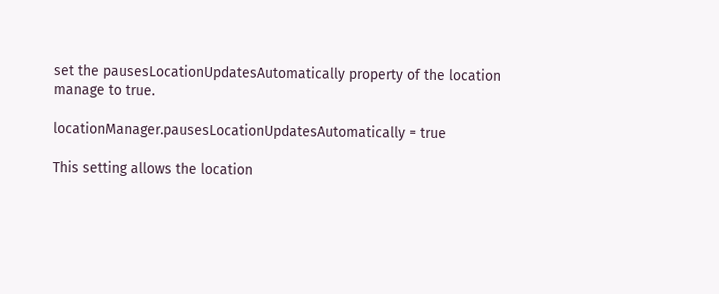set the pausesLocationUpdatesAutomatically property of the location manage to true.

locationManager.pausesLocationUpdatesAutomatically = true

This setting allows the location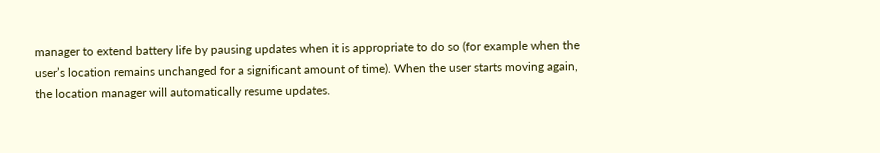manager to extend battery life by pausing updates when it is appropriate to do so (for example when the user’s location remains unchanged for a significant amount of time). When the user starts moving again, the location manager will automatically resume updates.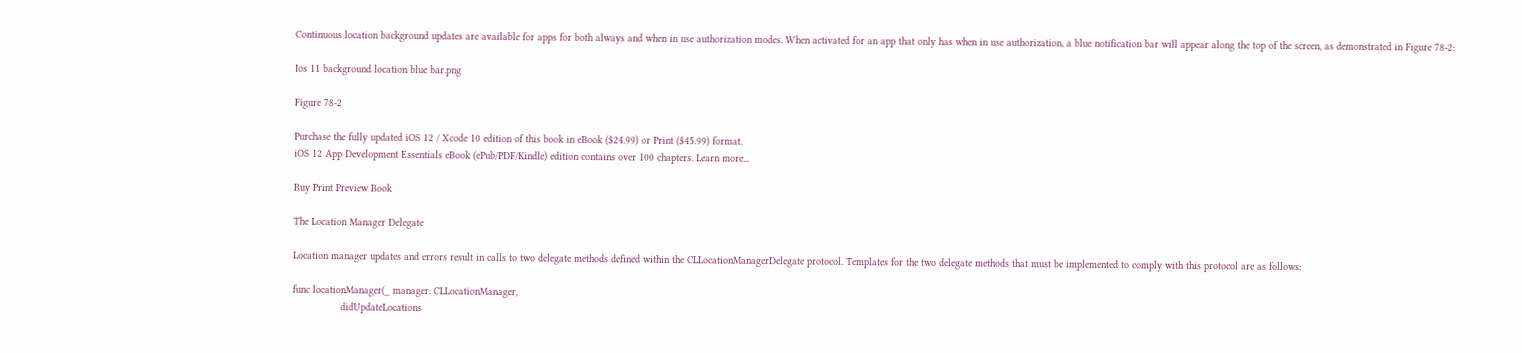Continuous location background updates are available for apps for both always and when in use authorization modes. When activated for an app that only has when in use authorization, a blue notification bar will appear along the top of the screen, as demonstrated in Figure 78-2:

Ios 11 background location blue bar.png

Figure 78-2

Purchase the fully updated iOS 12 / Xcode 10 edition of this book in eBook ($24.99) or Print ($45.99) format.
iOS 12 App Development Essentials eBook (ePub/PDF/Kindle) edition contains over 100 chapters. Learn more...

Buy Print Preview Book

The Location Manager Delegate

Location manager updates and errors result in calls to two delegate methods defined within the CLLocationManagerDelegate protocol. Templates for the two delegate methods that must be implemented to comply with this protocol are as follows:

func locationManager(_ manager: CLLocationManager,
                didUpdateLocations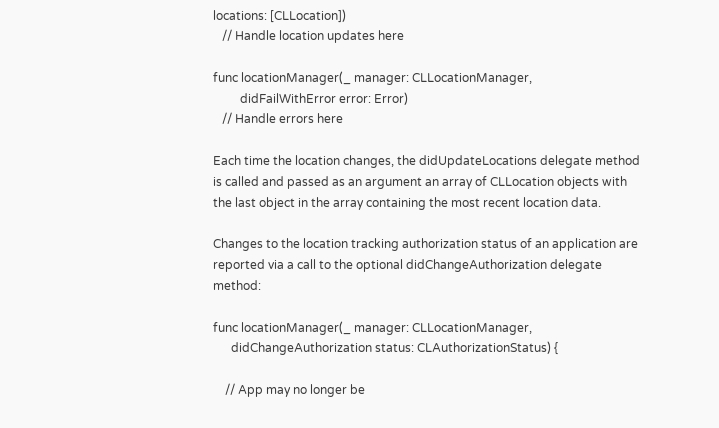locations: [CLLocation])
   // Handle location updates here

func locationManager(_ manager: CLLocationManager,
         didFailWithError error: Error)
   // Handle errors here

Each time the location changes, the didUpdateLocations delegate method is called and passed as an argument an array of CLLocation objects with the last object in the array containing the most recent location data.

Changes to the location tracking authorization status of an application are reported via a call to the optional didChangeAuthorization delegate method:

func locationManager(_ manager: CLLocationManager,
      didChangeAuthorization status: CLAuthorizationStatus) {

    // App may no longer be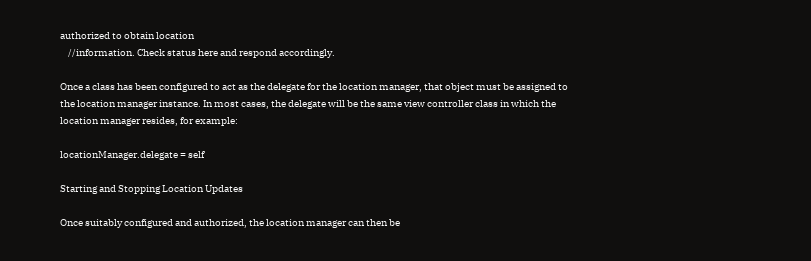authorized to obtain location
    //information. Check status here and respond accordingly.

Once a class has been configured to act as the delegate for the location manager, that object must be assigned to the location manager instance. In most cases, the delegate will be the same view controller class in which the location manager resides, for example:

locationManager.delegate = self

Starting and Stopping Location Updates

Once suitably configured and authorized, the location manager can then be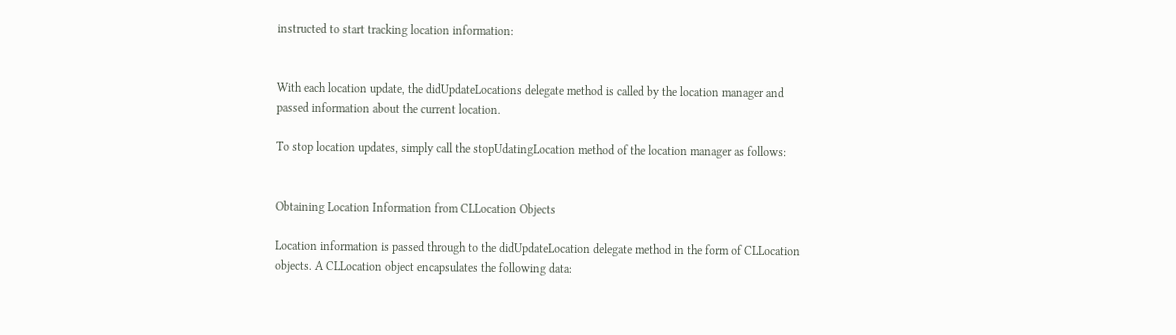instructed to start tracking location information:


With each location update, the didUpdateLocations delegate method is called by the location manager and passed information about the current location.

To stop location updates, simply call the stopUdatingLocation method of the location manager as follows:


Obtaining Location Information from CLLocation Objects

Location information is passed through to the didUpdateLocation delegate method in the form of CLLocation objects. A CLLocation object encapsulates the following data: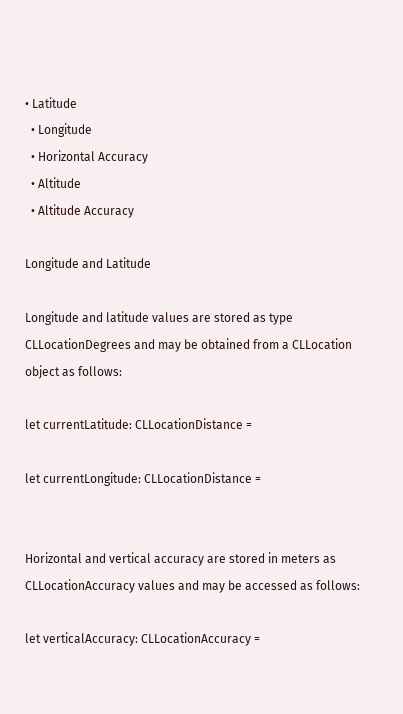• Latitude
  • Longitude
  • Horizontal Accuracy
  • Altitude
  • Altitude Accuracy

Longitude and Latitude

Longitude and latitude values are stored as type CLLocationDegrees and may be obtained from a CLLocation object as follows:

let currentLatitude: CLLocationDistance =

let currentLongitude: CLLocationDistance =


Horizontal and vertical accuracy are stored in meters as CLLocationAccuracy values and may be accessed as follows:

let verticalAccuracy: CLLocationAccuracy =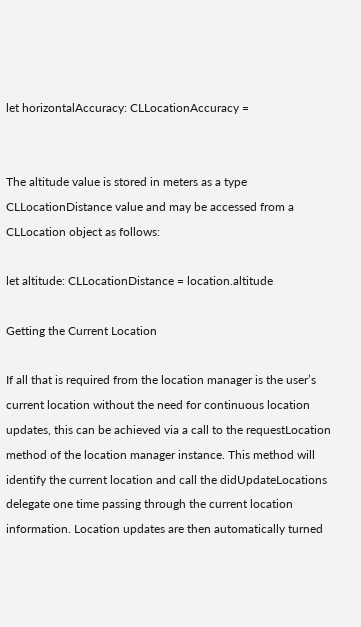let horizontalAccuracy: CLLocationAccuracy =


The altitude value is stored in meters as a type CLLocationDistance value and may be accessed from a CLLocation object as follows:

let altitude: CLLocationDistance = location.altitude

Getting the Current Location

If all that is required from the location manager is the user’s current location without the need for continuous location updates, this can be achieved via a call to the requestLocation method of the location manager instance. This method will identify the current location and call the didUpdateLocations delegate one time passing through the current location information. Location updates are then automatically turned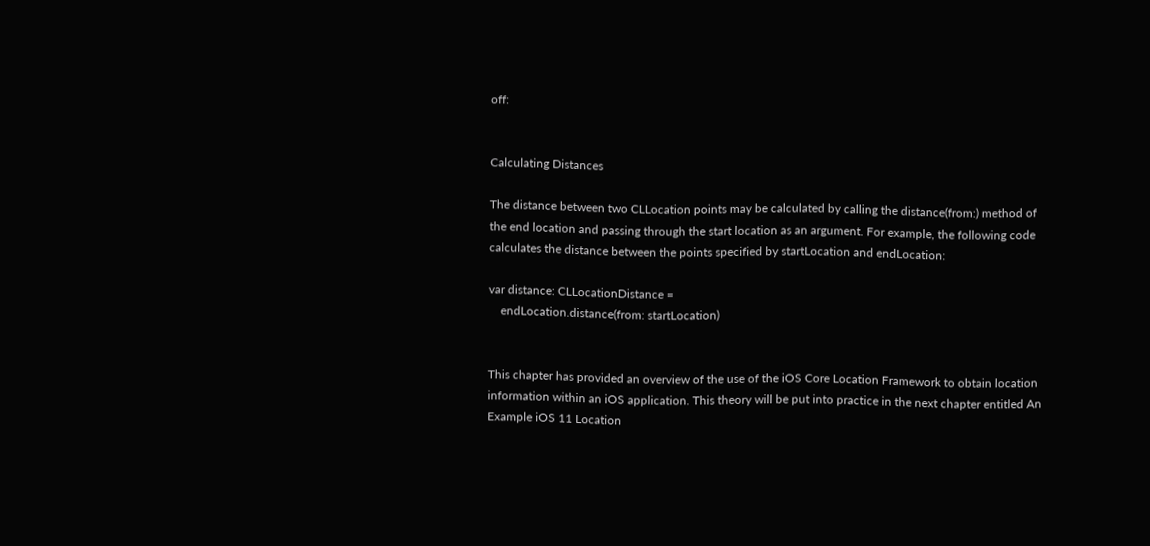off:


Calculating Distances

The distance between two CLLocation points may be calculated by calling the distance(from:) method of the end location and passing through the start location as an argument. For example, the following code calculates the distance between the points specified by startLocation and endLocation:

var distance: CLLocationDistance =
    endLocation.distance(from: startLocation)


This chapter has provided an overview of the use of the iOS Core Location Framework to obtain location information within an iOS application. This theory will be put into practice in the next chapter entitled An Example iOS 11 Location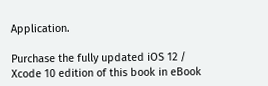Application.

Purchase the fully updated iOS 12 / Xcode 10 edition of this book in eBook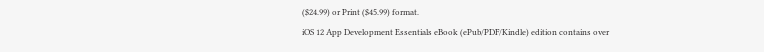($24.99) or Print ($45.99) format.
iOS 12 App Development Essentials eBook (ePub/PDF/Kindle) edition contains over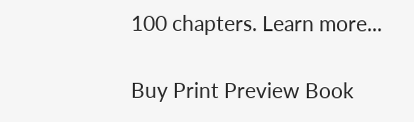100 chapters. Learn more...

Buy Print Preview Book